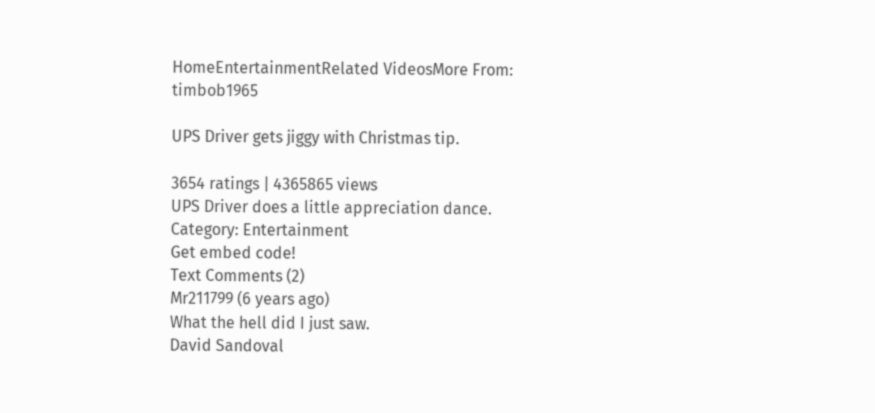HomeEntertainmentRelated VideosMore From: timbob1965

UPS Driver gets jiggy with Christmas tip.

3654 ratings | 4365865 views
UPS Driver does a little appreciation dance.
Category: Entertainment
Get embed code!
Text Comments (2)
Mr211799 (6 years ago)
What the hell did I just saw.
David Sandoval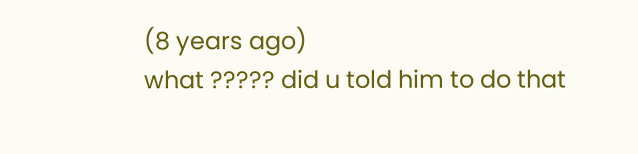(8 years ago)
what ????? did u told him to do that